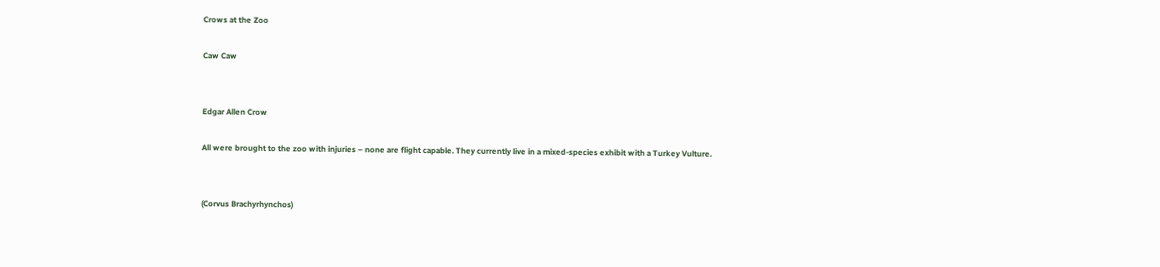Crows at the Zoo

Caw Caw


Edgar Allen Crow

All were brought to the zoo with injuries – none are flight capable. They currently live in a mixed-species exhibit with a Turkey Vulture.


(Corvus Brachyrhynchos)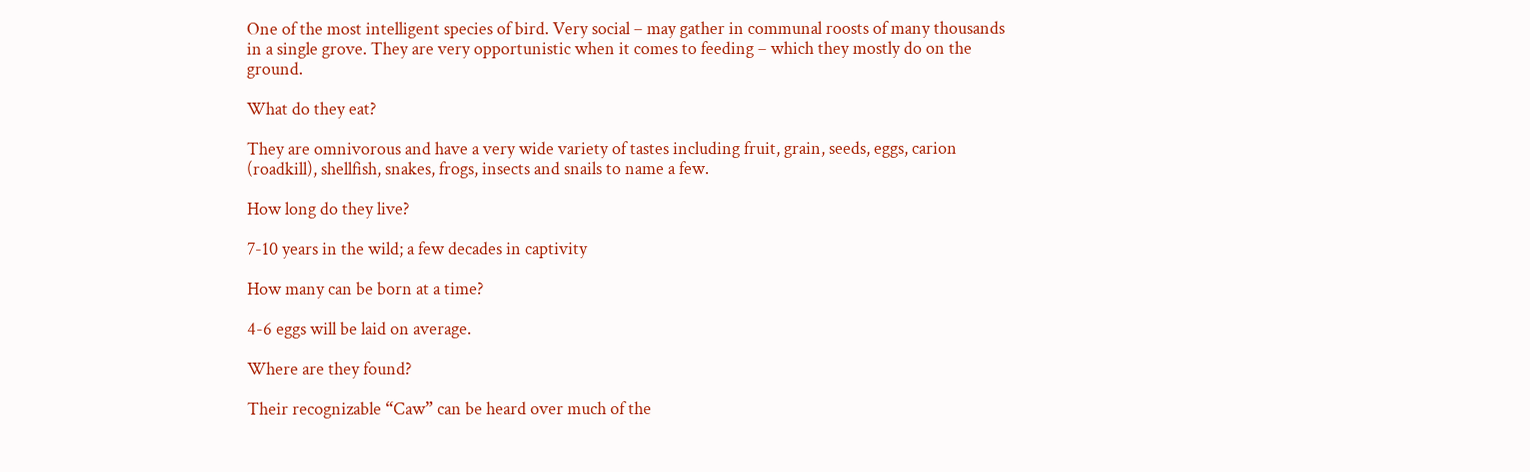One of the most intelligent species of bird. Very social – may gather in communal roosts of many thousands in a single grove. They are very opportunistic when it comes to feeding – which they mostly do on the ground.

What do they eat?

They are omnivorous and have a very wide variety of tastes including fruit, grain, seeds, eggs, carion (roadkill), shellfish, snakes, frogs, insects and snails to name a few.

How long do they live?

7-10 years in the wild; a few decades in captivity

How many can be born at a time?

4-6 eggs will be laid on average.

Where are they found?

Their recognizable “Caw” can be heard over much of the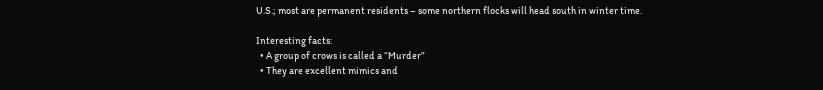U.S.; most are permanent residents – some northern flocks will head south in winter time.

Interesting facts:
  • A group of crows is called a “Murder”
  • They are excellent mimics and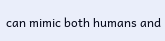can mimic both humans and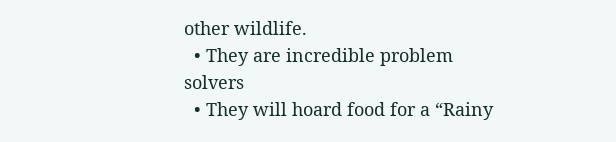other wildlife.
  • They are incredible problem solvers
  • They will hoard food for a “Rainy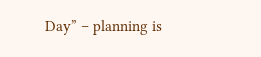Day” – planning is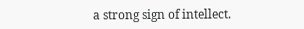a strong sign of intellect.